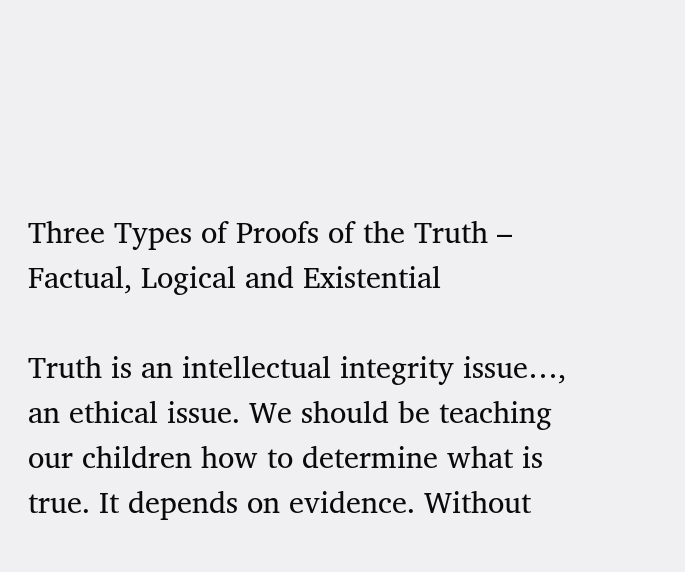Three Types of Proofs of the Truth – Factual, Logical and Existential

Truth is an intellectual integrity issue…, an ethical issue. We should be teaching our children how to determine what is true. It depends on evidence. Without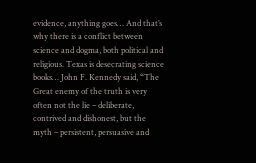evidence, anything goes… And that’s why there is a conflict between science and dogma, both political and religious. Texas is desecrating science books… John F. Kennedy said, “The Great enemy of the truth is very often not the lie – deliberate, contrived and dishonest, but the myth – persistent, persuasive and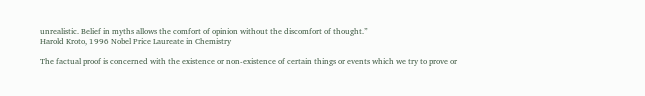unrealistic. Belief in myths allows the comfort of opinion without the discomfort of thought.”
Harold Kroto, 1996 Nobel Price Laureate in Chemistry

The factual proof is concerned with the existence or non-existence of certain things or events which we try to prove or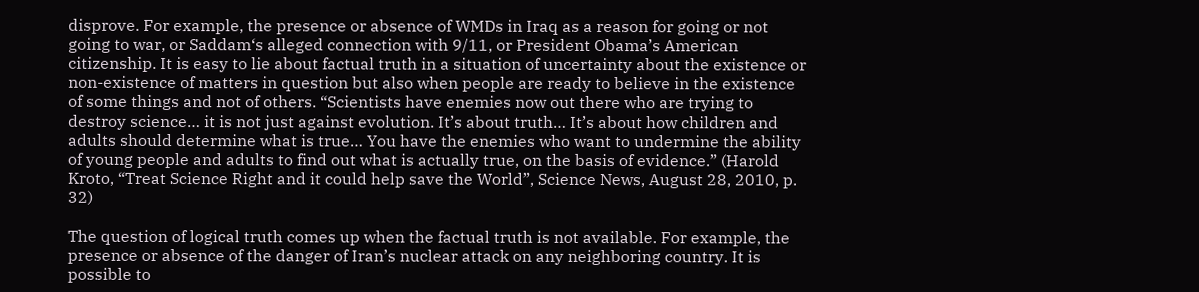disprove. For example, the presence or absence of WMDs in Iraq as a reason for going or not going to war, or Saddam‘s alleged connection with 9/11, or President Obama’s American citizenship. It is easy to lie about factual truth in a situation of uncertainty about the existence or non-existence of matters in question but also when people are ready to believe in the existence of some things and not of others. “Scientists have enemies now out there who are trying to destroy science… it is not just against evolution. It’s about truth… It’s about how children and adults should determine what is true… You have the enemies who want to undermine the ability of young people and adults to find out what is actually true, on the basis of evidence.” (Harold Kroto, “Treat Science Right and it could help save the World”, Science News, August 28, 2010, p. 32)

The question of logical truth comes up when the factual truth is not available. For example, the presence or absence of the danger of Iran’s nuclear attack on any neighboring country. It is possible to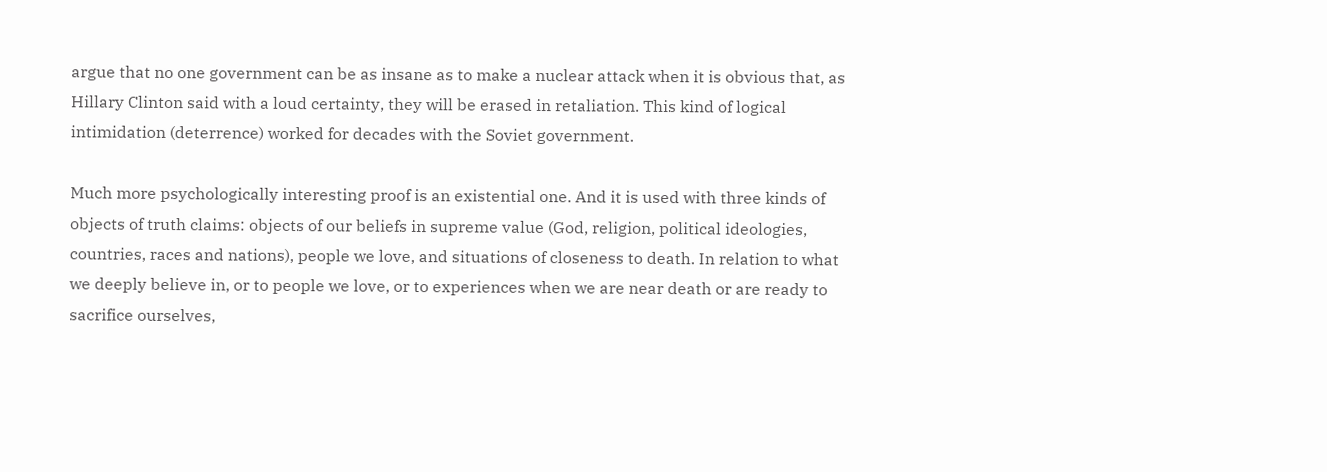argue that no one government can be as insane as to make a nuclear attack when it is obvious that, as Hillary Clinton said with a loud certainty, they will be erased in retaliation. This kind of logical intimidation (deterrence) worked for decades with the Soviet government.

Much more psychologically interesting proof is an existential one. And it is used with three kinds of objects of truth claims: objects of our beliefs in supreme value (God, religion, political ideologies, countries, races and nations), people we love, and situations of closeness to death. In relation to what we deeply believe in, or to people we love, or to experiences when we are near death or are ready to sacrifice ourselves,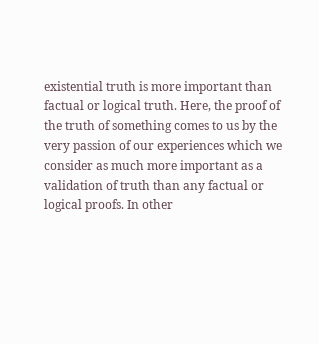existential truth is more important than factual or logical truth. Here, the proof of the truth of something comes to us by the very passion of our experiences which we consider as much more important as a validation of truth than any factual or logical proofs. In other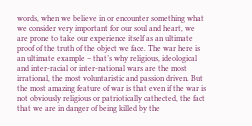words, when we believe in or encounter something what we consider very important for our soul and heart, we are prone to take our experience itself as an ultimate proof of the truth of the object we face. The war here is an ultimate example – that’s why religious, ideological and inter-racial or inter-national wars are the most irrational, the most voluntaristic and passion driven. But the most amazing feature of war is that even if the war is not obviously religious or patriotically cathected, the fact that we are in danger of being killed by the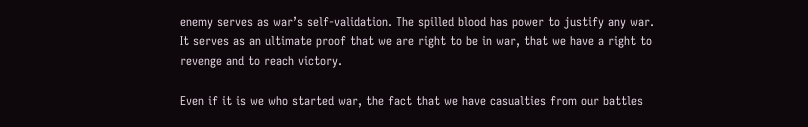enemy serves as war’s self-validation. The spilled blood has power to justify any war. It serves as an ultimate proof that we are right to be in war, that we have a right to revenge and to reach victory.

Even if it is we who started war, the fact that we have casualties from our battles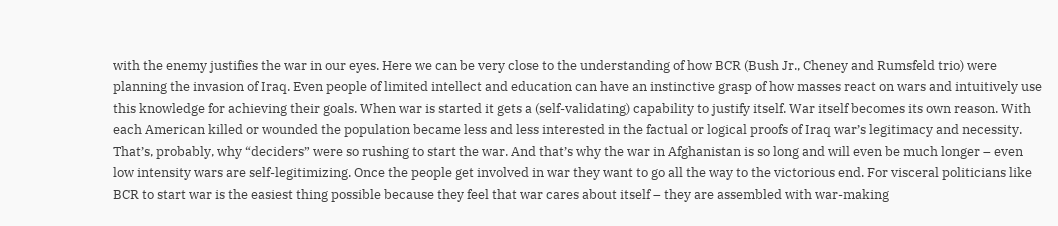with the enemy justifies the war in our eyes. Here we can be very close to the understanding of how BCR (Bush Jr., Cheney and Rumsfeld trio) were planning the invasion of Iraq. Even people of limited intellect and education can have an instinctive grasp of how masses react on wars and intuitively use this knowledge for achieving their goals. When war is started it gets a (self-validating) capability to justify itself. War itself becomes its own reason. With each American killed or wounded the population became less and less interested in the factual or logical proofs of Iraq war’s legitimacy and necessity. That’s, probably, why “deciders” were so rushing to start the war. And that’s why the war in Afghanistan is so long and will even be much longer – even low intensity wars are self-legitimizing. Once the people get involved in war they want to go all the way to the victorious end. For visceral politicians like BCR to start war is the easiest thing possible because they feel that war cares about itself – they are assembled with war-making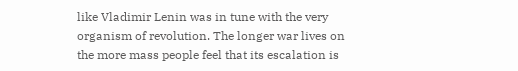like Vladimir Lenin was in tune with the very organism of revolution. The longer war lives on the more mass people feel that its escalation is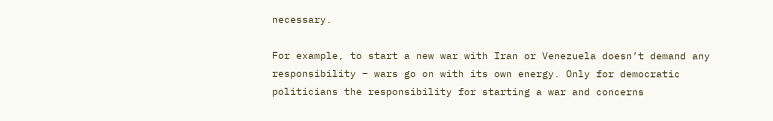necessary.

For example, to start a new war with Iran or Venezuela doesn’t demand any responsibility – wars go on with its own energy. Only for democratic politicians the responsibility for starting a war and concerns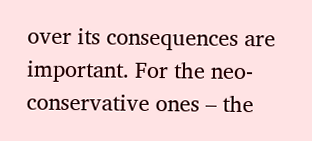over its consequences are important. For the neo-conservative ones – the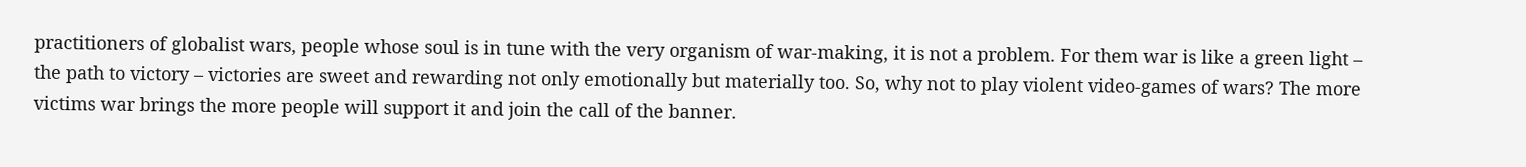practitioners of globalist wars, people whose soul is in tune with the very organism of war-making, it is not a problem. For them war is like a green light – the path to victory – victories are sweet and rewarding not only emotionally but materially too. So, why not to play violent video-games of wars? The more victims war brings the more people will support it and join the call of the banner.